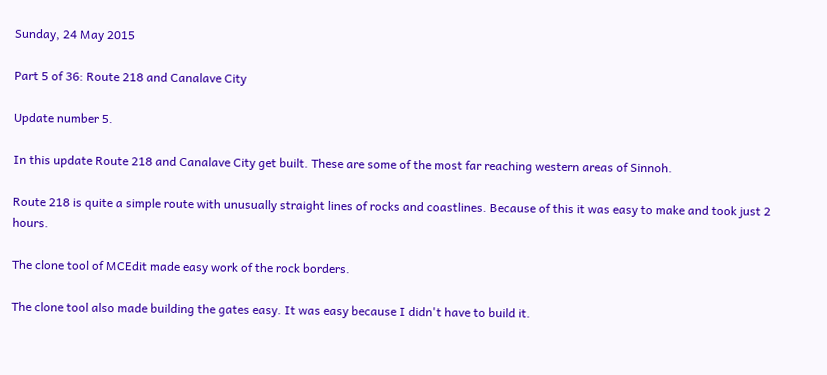Sunday, 24 May 2015

Part 5 of 36: Route 218 and Canalave City

Update number 5.

In this update Route 218 and Canalave City get built. These are some of the most far reaching western areas of Sinnoh.

Route 218 is quite a simple route with unusually straight lines of rocks and coastlines. Because of this it was easy to make and took just 2 hours.

The clone tool of MCEdit made easy work of the rock borders.

The clone tool also made building the gates easy. It was easy because I didn't have to build it.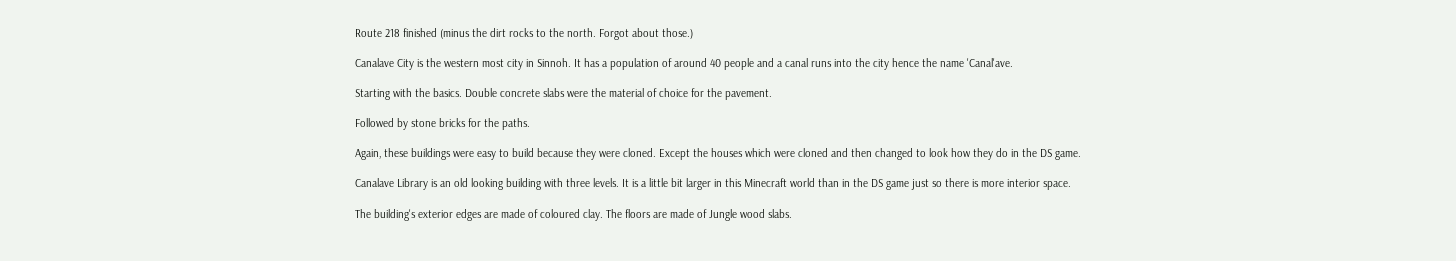Route 218 finished (minus the dirt rocks to the north. Forgot about those.)

Canalave City is the western most city in Sinnoh. It has a population of around 40 people and a canal runs into the city hence the name 'Canal'ave.

Starting with the basics. Double concrete slabs were the material of choice for the pavement.

Followed by stone bricks for the paths.

Again, these buildings were easy to build because they were cloned. Except the houses which were cloned and then changed to look how they do in the DS game.

Canalave Library is an old looking building with three levels. It is a little bit larger in this Minecraft world than in the DS game just so there is more interior space.

The building's exterior edges are made of coloured clay. The floors are made of Jungle wood slabs.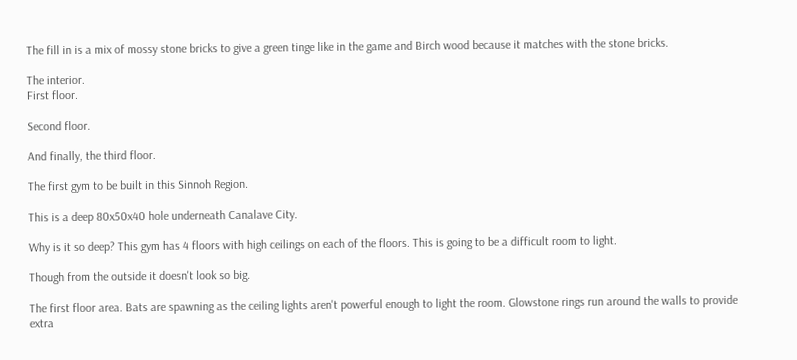The fill in is a mix of mossy stone bricks to give a green tinge like in the game and Birch wood because it matches with the stone bricks.

The interior.
First floor.

Second floor.

And finally, the third floor.

The first gym to be built in this Sinnoh Region.

This is a deep 80x50x40 hole underneath Canalave City.

Why is it so deep? This gym has 4 floors with high ceilings on each of the floors. This is going to be a difficult room to light.

Though from the outside it doesn't look so big.

The first floor area. Bats are spawning as the ceiling lights aren't powerful enough to light the room. Glowstone rings run around the walls to provide extra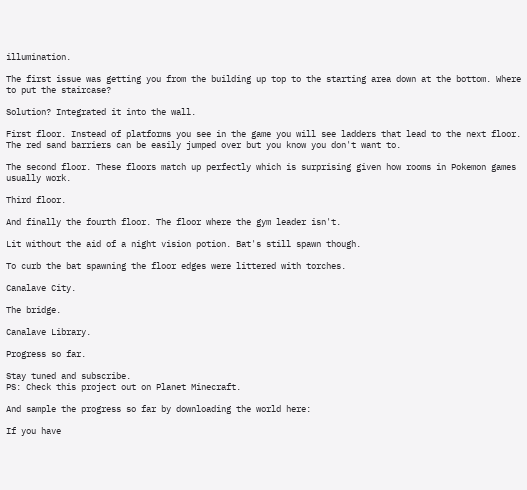illumination.

The first issue was getting you from the building up top to the starting area down at the bottom. Where to put the staircase?

Solution? Integrated it into the wall.

First floor. Instead of platforms you see in the game you will see ladders that lead to the next floor. The red sand barriers can be easily jumped over but you know you don't want to.

The second floor. These floors match up perfectly which is surprising given how rooms in Pokemon games usually work.

Third floor.

And finally the fourth floor. The floor where the gym leader isn't.

Lit without the aid of a night vision potion. Bat's still spawn though.

To curb the bat spawning the floor edges were littered with torches.

Canalave City.

The bridge.

Canalave Library.

Progress so far.

Stay tuned and subscribe.
PS: Check this project out on Planet Minecraft.

And sample the progress so far by downloading the world here:

If you have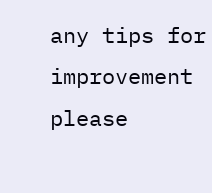any tips for improvement please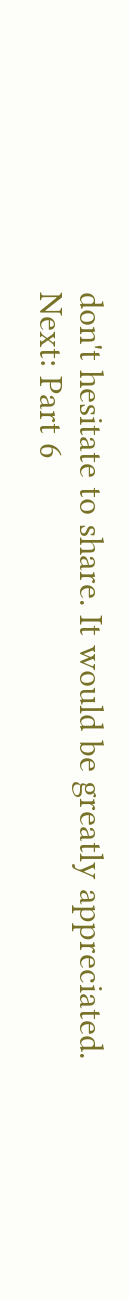don't hesitate to share. It would be greatly appreciated. Next: Part 6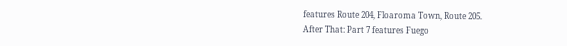features Route 204, Floaroma Town, Route 205.
After That: Part 7 features Fuego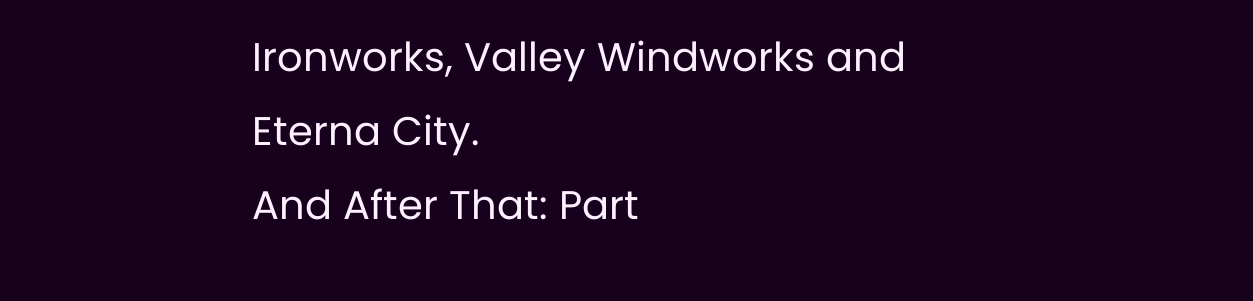Ironworks, Valley Windworks and Eterna City.
And After That: Part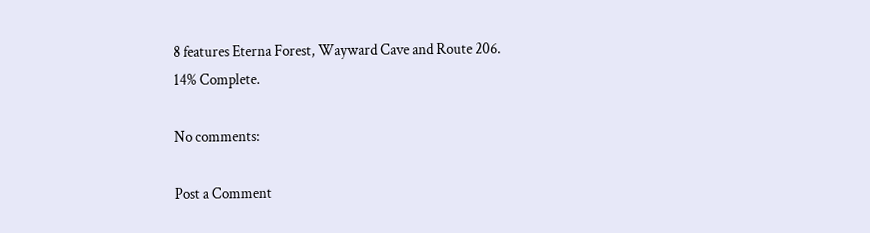8 features Eterna Forest, Wayward Cave and Route 206.
14% Complete.

No comments:

Post a Comment